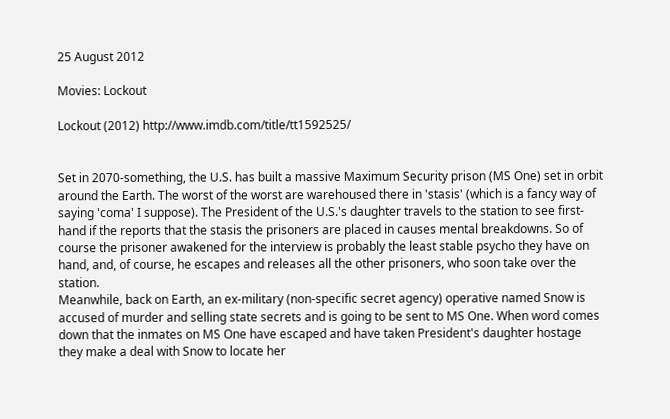25 August 2012

Movies: Lockout

Lockout (2012) http://www.imdb.com/title/tt1592525/


Set in 2070-something, the U.S. has built a massive Maximum Security prison (MS One) set in orbit around the Earth. The worst of the worst are warehoused there in 'stasis' (which is a fancy way of saying 'coma' I suppose). The President of the U.S.'s daughter travels to the station to see first-hand if the reports that the stasis the prisoners are placed in causes mental breakdowns. So of course the prisoner awakened for the interview is probably the least stable psycho they have on hand, and, of course, he escapes and releases all the other prisoners, who soon take over the station.
Meanwhile, back on Earth, an ex-military (non-specific secret agency) operative named Snow is accused of murder and selling state secrets and is going to be sent to MS One. When word comes down that the inmates on MS One have escaped and have taken President's daughter hostage they make a deal with Snow to locate her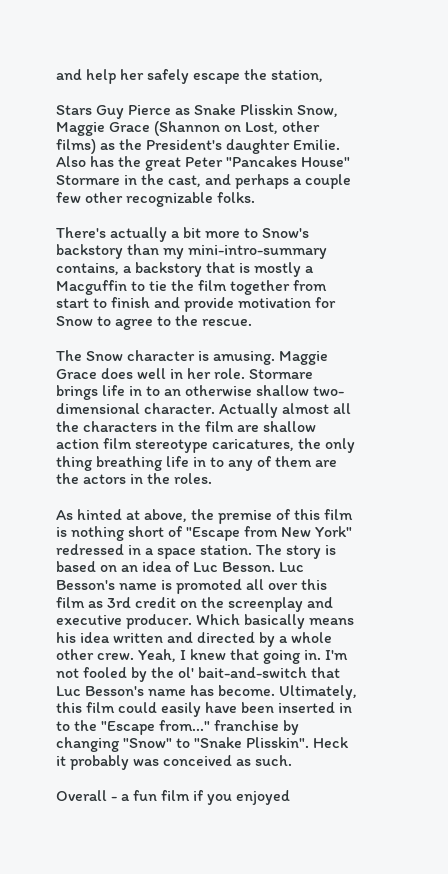and help her safely escape the station,

Stars Guy Pierce as Snake Plisskin Snow, Maggie Grace (Shannon on Lost, other films) as the President's daughter Emilie. Also has the great Peter "Pancakes House" Stormare in the cast, and perhaps a couple few other recognizable folks.

There's actually a bit more to Snow's backstory than my mini-intro-summary contains, a backstory that is mostly a Macguffin to tie the film together from start to finish and provide motivation for Snow to agree to the rescue.

The Snow character is amusing. Maggie Grace does well in her role. Stormare brings life in to an otherwise shallow two-dimensional character. Actually almost all the characters in the film are shallow action film stereotype caricatures, the only thing breathing life in to any of them are the actors in the roles.

As hinted at above, the premise of this film is nothing short of "Escape from New York" redressed in a space station. The story is based on an idea of Luc Besson. Luc Besson's name is promoted all over this film as 3rd credit on the screenplay and executive producer. Which basically means his idea written and directed by a whole other crew. Yeah, I knew that going in. I'm not fooled by the ol' bait-and-switch that Luc Besson's name has become. Ultimately, this film could easily have been inserted in to the "Escape from..." franchise by changing "Snow" to "Snake Plisskin". Heck it probably was conceived as such.

Overall - a fun film if you enjoyed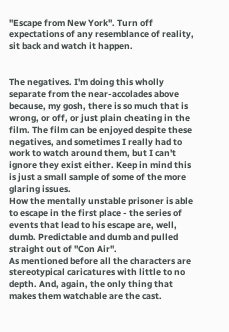"Escape from New York". Turn off expectations of any resemblance of reality, sit back and watch it happen.


The negatives. I'm doing this wholly separate from the near-accolades above because, my gosh, there is so much that is wrong, or off, or just plain cheating in the film. The film can be enjoyed despite these negatives, and sometimes I really had to work to watch around them, but I can't ignore they exist either. Keep in mind this is just a small sample of some of the more glaring issues.
How the mentally unstable prisoner is able to escape in the first place - the series of events that lead to his escape are, well, dumb. Predictable and dumb and pulled straight out of "Con Air".
As mentioned before all the characters are stereotypical caricatures with little to no depth. And, again, the only thing that makes them watchable are the cast.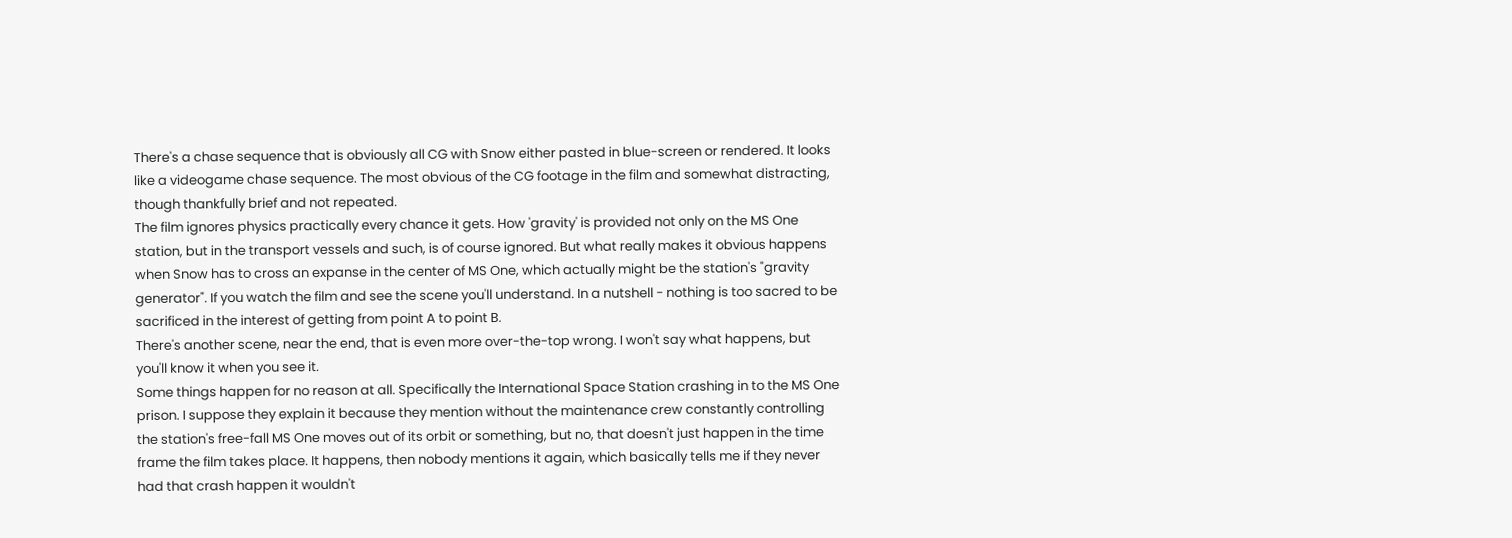There's a chase sequence that is obviously all CG with Snow either pasted in blue-screen or rendered. It looks like a videogame chase sequence. The most obvious of the CG footage in the film and somewhat distracting, though thankfully brief and not repeated.
The film ignores physics practically every chance it gets. How 'gravity' is provided not only on the MS One station, but in the transport vessels and such, is of course ignored. But what really makes it obvious happens when Snow has to cross an expanse in the center of MS One, which actually might be the station's "gravity generator". If you watch the film and see the scene you'll understand. In a nutshell - nothing is too sacred to be sacrificed in the interest of getting from point A to point B.
There's another scene, near the end, that is even more over-the-top wrong. I won't say what happens, but you'll know it when you see it.
Some things happen for no reason at all. Specifically the International Space Station crashing in to the MS One prison. I suppose they explain it because they mention without the maintenance crew constantly controlling the station's free-fall MS One moves out of its orbit or something, but no, that doesn't just happen in the time frame the film takes place. It happens, then nobody mentions it again, which basically tells me if they never had that crash happen it wouldn't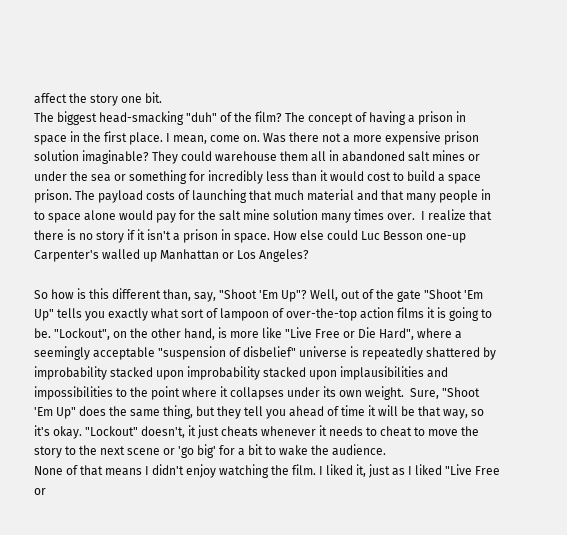affect the story one bit.
The biggest head-smacking "duh" of the film? The concept of having a prison in space in the first place. I mean, come on. Was there not a more expensive prison solution imaginable? They could warehouse them all in abandoned salt mines or under the sea or something for incredibly less than it would cost to build a space prison. The payload costs of launching that much material and that many people in to space alone would pay for the salt mine solution many times over.  I realize that there is no story if it isn't a prison in space. How else could Luc Besson one-up Carpenter's walled up Manhattan or Los Angeles?

So how is this different than, say, "Shoot 'Em Up"? Well, out of the gate "Shoot 'Em Up" tells you exactly what sort of lampoon of over-the-top action films it is going to be. "Lockout", on the other hand, is more like "Live Free or Die Hard", where a seemingly acceptable "suspension of disbelief" universe is repeatedly shattered by improbability stacked upon improbability stacked upon implausibilities and impossibilities to the point where it collapses under its own weight.  Sure, "Shoot 'Em Up" does the same thing, but they tell you ahead of time it will be that way, so it's okay. "Lockout" doesn't, it just cheats whenever it needs to cheat to move the story to the next scene or 'go big' for a bit to wake the audience.
None of that means I didn't enjoy watching the film. I liked it, just as I liked "Live Free or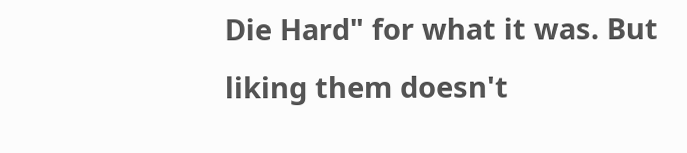Die Hard" for what it was. But liking them doesn't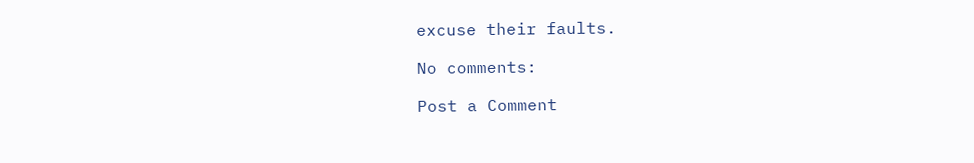excuse their faults.

No comments:

Post a Comment